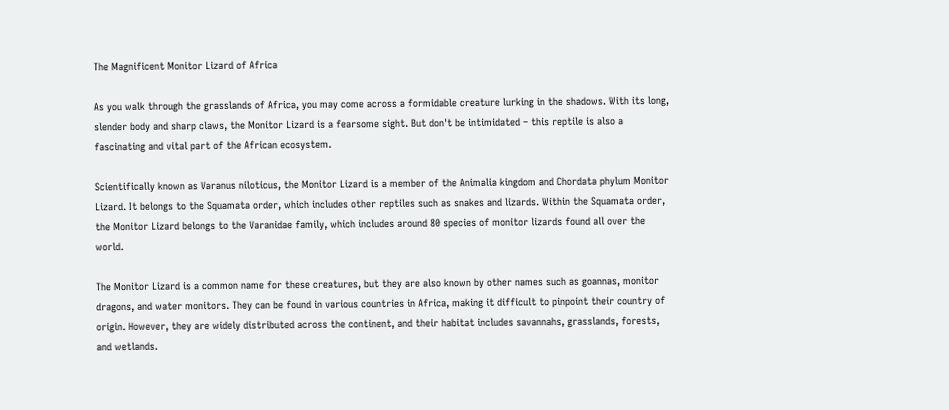The Magnificent Monitor Lizard of Africa

As you walk through the grasslands of Africa, you may come across a formidable creature lurking in the shadows. With its long, slender body and sharp claws, the Monitor Lizard is a fearsome sight. But don't be intimidated – this reptile is also a fascinating and vital part of the African ecosystem.

Scientifically known as Varanus niloticus, the Monitor Lizard is a member of the Animalia kingdom and Chordata phylum Monitor Lizard. It belongs to the Squamata order, which includes other reptiles such as snakes and lizards. Within the Squamata order, the Monitor Lizard belongs to the Varanidae family, which includes around 80 species of monitor lizards found all over the world.

The Monitor Lizard is a common name for these creatures, but they are also known by other names such as goannas, monitor dragons, and water monitors. They can be found in various countries in Africa, making it difficult to pinpoint their country of origin. However, they are widely distributed across the continent, and their habitat includes savannahs, grasslands, forests, and wetlands.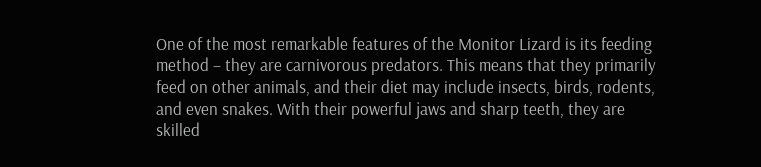One of the most remarkable features of the Monitor Lizard is its feeding method – they are carnivorous predators. This means that they primarily feed on other animals, and their diet may include insects, birds, rodents, and even snakes. With their powerful jaws and sharp teeth, they are skilled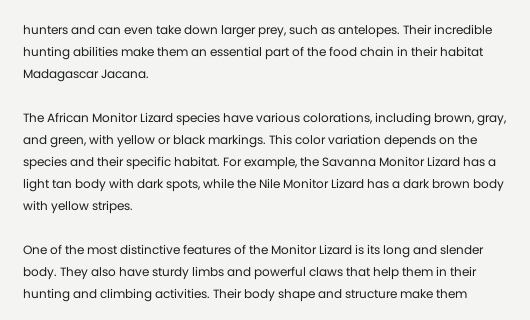hunters and can even take down larger prey, such as antelopes. Their incredible hunting abilities make them an essential part of the food chain in their habitat Madagascar Jacana.

The African Monitor Lizard species have various colorations, including brown, gray, and green, with yellow or black markings. This color variation depends on the species and their specific habitat. For example, the Savanna Monitor Lizard has a light tan body with dark spots, while the Nile Monitor Lizard has a dark brown body with yellow stripes.

One of the most distinctive features of the Monitor Lizard is its long and slender body. They also have sturdy limbs and powerful claws that help them in their hunting and climbing activities. Their body shape and structure make them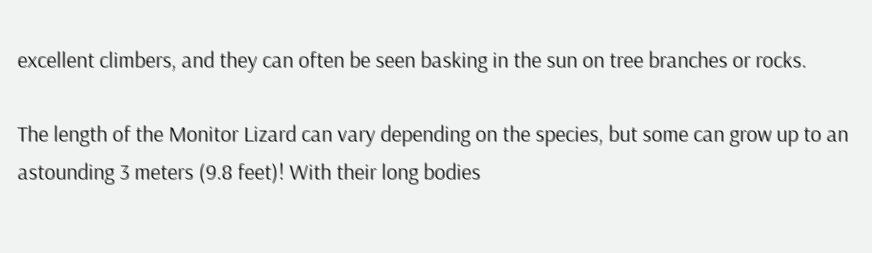excellent climbers, and they can often be seen basking in the sun on tree branches or rocks.

The length of the Monitor Lizard can vary depending on the species, but some can grow up to an astounding 3 meters (9.8 feet)! With their long bodies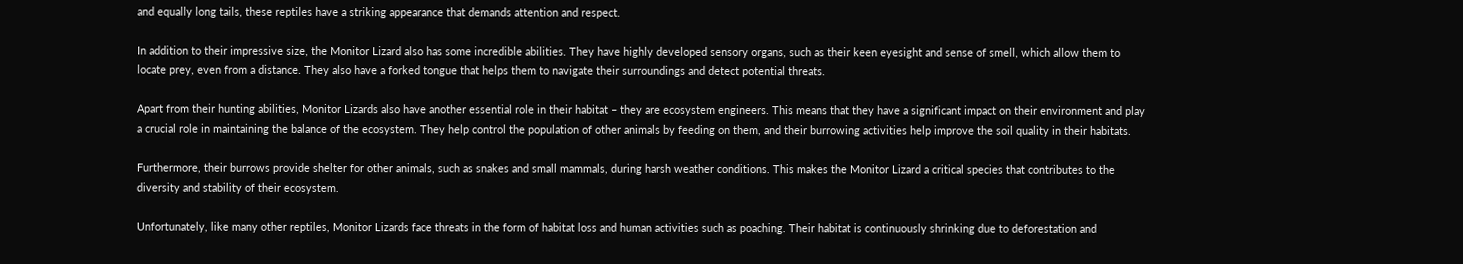and equally long tails, these reptiles have a striking appearance that demands attention and respect.

In addition to their impressive size, the Monitor Lizard also has some incredible abilities. They have highly developed sensory organs, such as their keen eyesight and sense of smell, which allow them to locate prey, even from a distance. They also have a forked tongue that helps them to navigate their surroundings and detect potential threats.

Apart from their hunting abilities, Monitor Lizards also have another essential role in their habitat – they are ecosystem engineers. This means that they have a significant impact on their environment and play a crucial role in maintaining the balance of the ecosystem. They help control the population of other animals by feeding on them, and their burrowing activities help improve the soil quality in their habitats.

Furthermore, their burrows provide shelter for other animals, such as snakes and small mammals, during harsh weather conditions. This makes the Monitor Lizard a critical species that contributes to the diversity and stability of their ecosystem.

Unfortunately, like many other reptiles, Monitor Lizards face threats in the form of habitat loss and human activities such as poaching. Their habitat is continuously shrinking due to deforestation and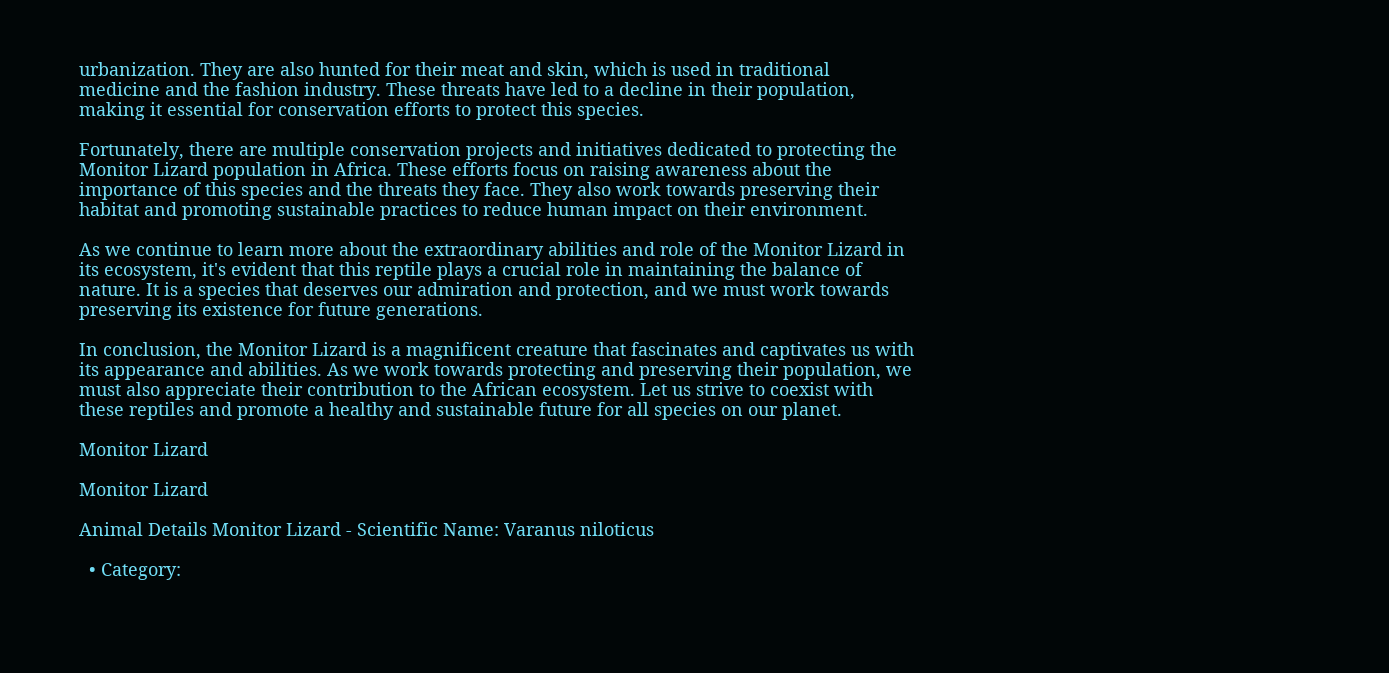urbanization. They are also hunted for their meat and skin, which is used in traditional medicine and the fashion industry. These threats have led to a decline in their population, making it essential for conservation efforts to protect this species.

Fortunately, there are multiple conservation projects and initiatives dedicated to protecting the Monitor Lizard population in Africa. These efforts focus on raising awareness about the importance of this species and the threats they face. They also work towards preserving their habitat and promoting sustainable practices to reduce human impact on their environment.

As we continue to learn more about the extraordinary abilities and role of the Monitor Lizard in its ecosystem, it's evident that this reptile plays a crucial role in maintaining the balance of nature. It is a species that deserves our admiration and protection, and we must work towards preserving its existence for future generations.

In conclusion, the Monitor Lizard is a magnificent creature that fascinates and captivates us with its appearance and abilities. As we work towards protecting and preserving their population, we must also appreciate their contribution to the African ecosystem. Let us strive to coexist with these reptiles and promote a healthy and sustainable future for all species on our planet.

Monitor Lizard

Monitor Lizard

Animal Details Monitor Lizard - Scientific Name: Varanus niloticus

  • Category: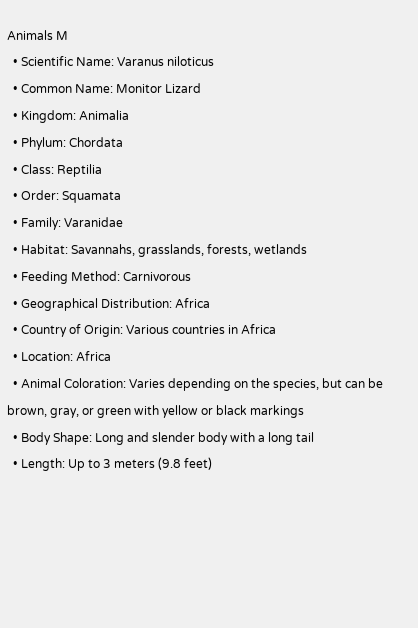Animals M
  • Scientific Name: Varanus niloticus
  • Common Name: Monitor Lizard
  • Kingdom: Animalia
  • Phylum: Chordata
  • Class: Reptilia
  • Order: Squamata
  • Family: Varanidae
  • Habitat: Savannahs, grasslands, forests, wetlands
  • Feeding Method: Carnivorous
  • Geographical Distribution: Africa
  • Country of Origin: Various countries in Africa
  • Location: Africa
  • Animal Coloration: Varies depending on the species, but can be brown, gray, or green with yellow or black markings
  • Body Shape: Long and slender body with a long tail
  • Length: Up to 3 meters (9.8 feet)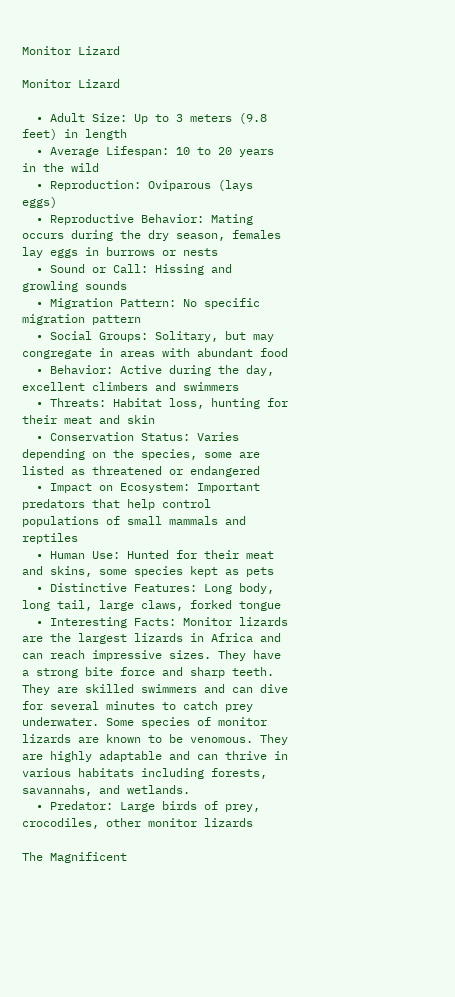Monitor Lizard

Monitor Lizard

  • Adult Size: Up to 3 meters (9.8 feet) in length
  • Average Lifespan: 10 to 20 years in the wild
  • Reproduction: Oviparous (lays eggs)
  • Reproductive Behavior: Mating occurs during the dry season, females lay eggs in burrows or nests
  • Sound or Call: Hissing and growling sounds
  • Migration Pattern: No specific migration pattern
  • Social Groups: Solitary, but may congregate in areas with abundant food
  • Behavior: Active during the day, excellent climbers and swimmers
  • Threats: Habitat loss, hunting for their meat and skin
  • Conservation Status: Varies depending on the species, some are listed as threatened or endangered
  • Impact on Ecosystem: Important predators that help control populations of small mammals and reptiles
  • Human Use: Hunted for their meat and skins, some species kept as pets
  • Distinctive Features: Long body, long tail, large claws, forked tongue
  • Interesting Facts: Monitor lizards are the largest lizards in Africa and can reach impressive sizes. They have a strong bite force and sharp teeth. They are skilled swimmers and can dive for several minutes to catch prey underwater. Some species of monitor lizards are known to be venomous. They are highly adaptable and can thrive in various habitats including forests, savannahs, and wetlands.
  • Predator: Large birds of prey, crocodiles, other monitor lizards

The Magnificent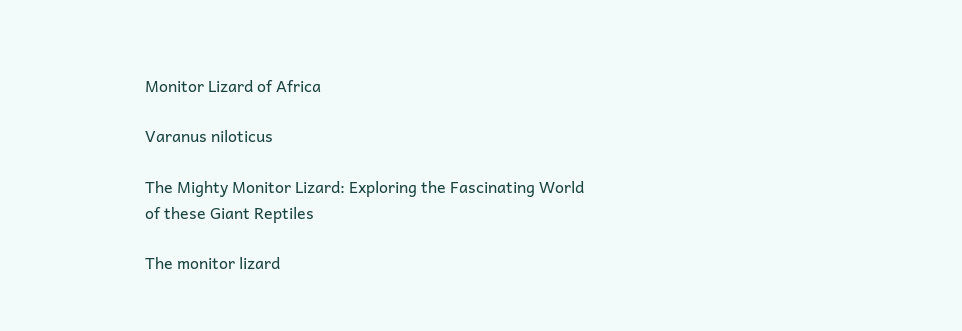Monitor Lizard of Africa

Varanus niloticus

The Mighty Monitor Lizard: Exploring the Fascinating World of these Giant Reptiles

The monitor lizard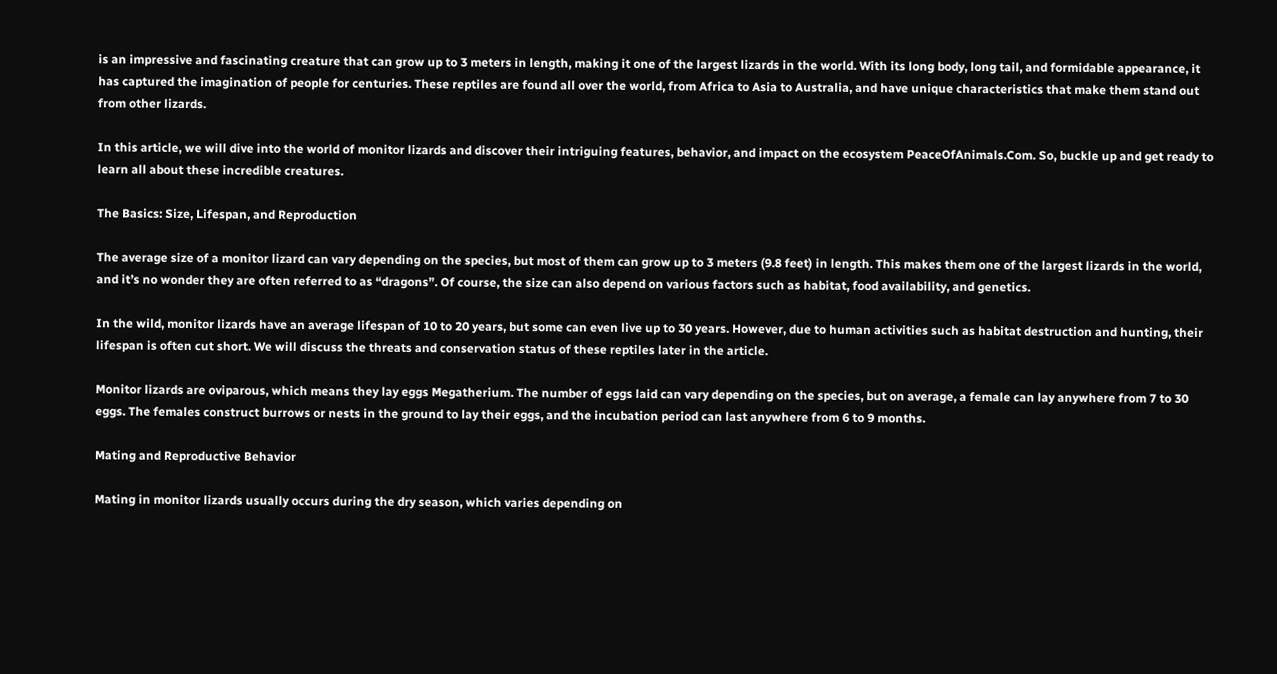is an impressive and fascinating creature that can grow up to 3 meters in length, making it one of the largest lizards in the world. With its long body, long tail, and formidable appearance, it has captured the imagination of people for centuries. These reptiles are found all over the world, from Africa to Asia to Australia, and have unique characteristics that make them stand out from other lizards.

In this article, we will dive into the world of monitor lizards and discover their intriguing features, behavior, and impact on the ecosystem PeaceOfAnimals.Com. So, buckle up and get ready to learn all about these incredible creatures.

The Basics: Size, Lifespan, and Reproduction

The average size of a monitor lizard can vary depending on the species, but most of them can grow up to 3 meters (9.8 feet) in length. This makes them one of the largest lizards in the world, and it’s no wonder they are often referred to as “dragons”. Of course, the size can also depend on various factors such as habitat, food availability, and genetics.

In the wild, monitor lizards have an average lifespan of 10 to 20 years, but some can even live up to 30 years. However, due to human activities such as habitat destruction and hunting, their lifespan is often cut short. We will discuss the threats and conservation status of these reptiles later in the article.

Monitor lizards are oviparous, which means they lay eggs Megatherium. The number of eggs laid can vary depending on the species, but on average, a female can lay anywhere from 7 to 30 eggs. The females construct burrows or nests in the ground to lay their eggs, and the incubation period can last anywhere from 6 to 9 months.

Mating and Reproductive Behavior

Mating in monitor lizards usually occurs during the dry season, which varies depending on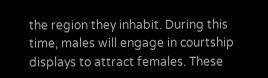the region they inhabit. During this time, males will engage in courtship displays to attract females. These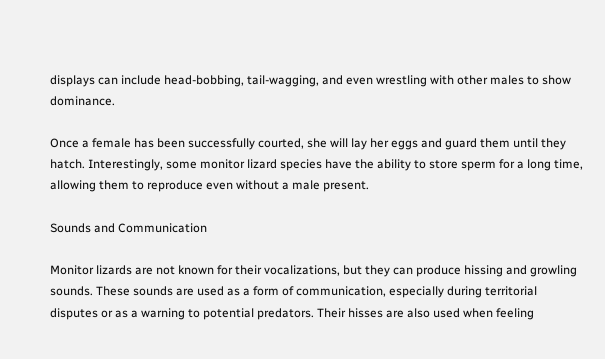displays can include head-bobbing, tail-wagging, and even wrestling with other males to show dominance.

Once a female has been successfully courted, she will lay her eggs and guard them until they hatch. Interestingly, some monitor lizard species have the ability to store sperm for a long time, allowing them to reproduce even without a male present.

Sounds and Communication

Monitor lizards are not known for their vocalizations, but they can produce hissing and growling sounds. These sounds are used as a form of communication, especially during territorial disputes or as a warning to potential predators. Their hisses are also used when feeling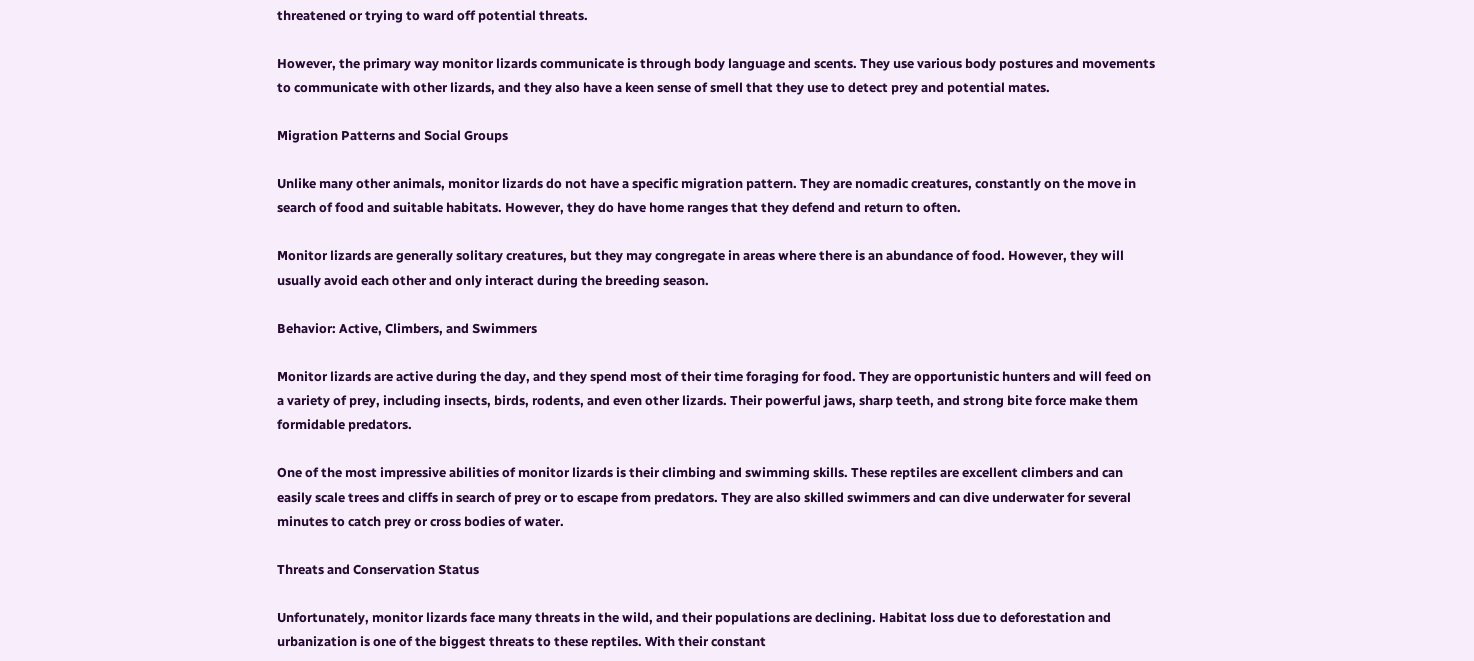threatened or trying to ward off potential threats.

However, the primary way monitor lizards communicate is through body language and scents. They use various body postures and movements to communicate with other lizards, and they also have a keen sense of smell that they use to detect prey and potential mates.

Migration Patterns and Social Groups

Unlike many other animals, monitor lizards do not have a specific migration pattern. They are nomadic creatures, constantly on the move in search of food and suitable habitats. However, they do have home ranges that they defend and return to often.

Monitor lizards are generally solitary creatures, but they may congregate in areas where there is an abundance of food. However, they will usually avoid each other and only interact during the breeding season.

Behavior: Active, Climbers, and Swimmers

Monitor lizards are active during the day, and they spend most of their time foraging for food. They are opportunistic hunters and will feed on a variety of prey, including insects, birds, rodents, and even other lizards. Their powerful jaws, sharp teeth, and strong bite force make them formidable predators.

One of the most impressive abilities of monitor lizards is their climbing and swimming skills. These reptiles are excellent climbers and can easily scale trees and cliffs in search of prey or to escape from predators. They are also skilled swimmers and can dive underwater for several minutes to catch prey or cross bodies of water.

Threats and Conservation Status

Unfortunately, monitor lizards face many threats in the wild, and their populations are declining. Habitat loss due to deforestation and urbanization is one of the biggest threats to these reptiles. With their constant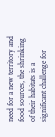need for a new territory and food sources, the shrinking of their habitats is a significant challenge for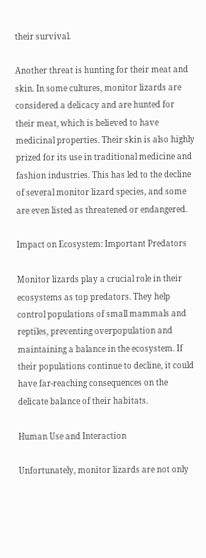their survival.

Another threat is hunting for their meat and skin. In some cultures, monitor lizards are considered a delicacy and are hunted for their meat, which is believed to have medicinal properties. Their skin is also highly prized for its use in traditional medicine and fashion industries. This has led to the decline of several monitor lizard species, and some are even listed as threatened or endangered.

Impact on Ecosystem: Important Predators

Monitor lizards play a crucial role in their ecosystems as top predators. They help control populations of small mammals and reptiles, preventing overpopulation and maintaining a balance in the ecosystem. If their populations continue to decline, it could have far-reaching consequences on the delicate balance of their habitats.

Human Use and Interaction

Unfortunately, monitor lizards are not only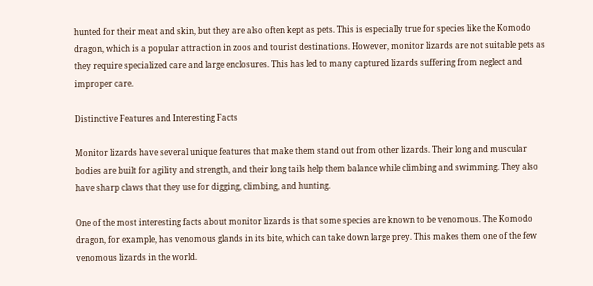hunted for their meat and skin, but they are also often kept as pets. This is especially true for species like the Komodo dragon, which is a popular attraction in zoos and tourist destinations. However, monitor lizards are not suitable pets as they require specialized care and large enclosures. This has led to many captured lizards suffering from neglect and improper care.

Distinctive Features and Interesting Facts

Monitor lizards have several unique features that make them stand out from other lizards. Their long and muscular bodies are built for agility and strength, and their long tails help them balance while climbing and swimming. They also have sharp claws that they use for digging, climbing, and hunting.

One of the most interesting facts about monitor lizards is that some species are known to be venomous. The Komodo dragon, for example, has venomous glands in its bite, which can take down large prey. This makes them one of the few venomous lizards in the world.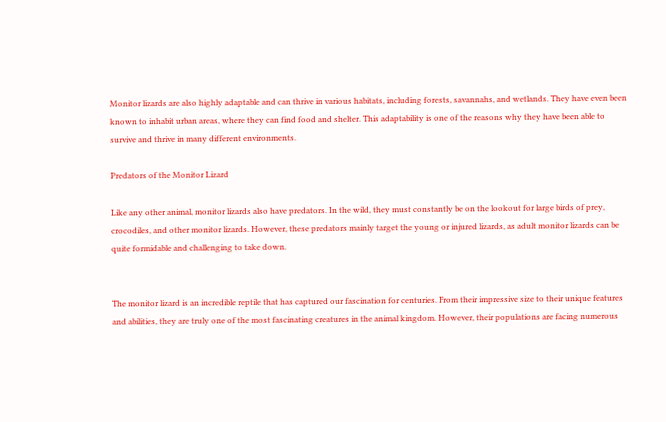Monitor lizards are also highly adaptable and can thrive in various habitats, including forests, savannahs, and wetlands. They have even been known to inhabit urban areas, where they can find food and shelter. This adaptability is one of the reasons why they have been able to survive and thrive in many different environments.

Predators of the Monitor Lizard

Like any other animal, monitor lizards also have predators. In the wild, they must constantly be on the lookout for large birds of prey, crocodiles, and other monitor lizards. However, these predators mainly target the young or injured lizards, as adult monitor lizards can be quite formidable and challenging to take down.


The monitor lizard is an incredible reptile that has captured our fascination for centuries. From their impressive size to their unique features and abilities, they are truly one of the most fascinating creatures in the animal kingdom. However, their populations are facing numerous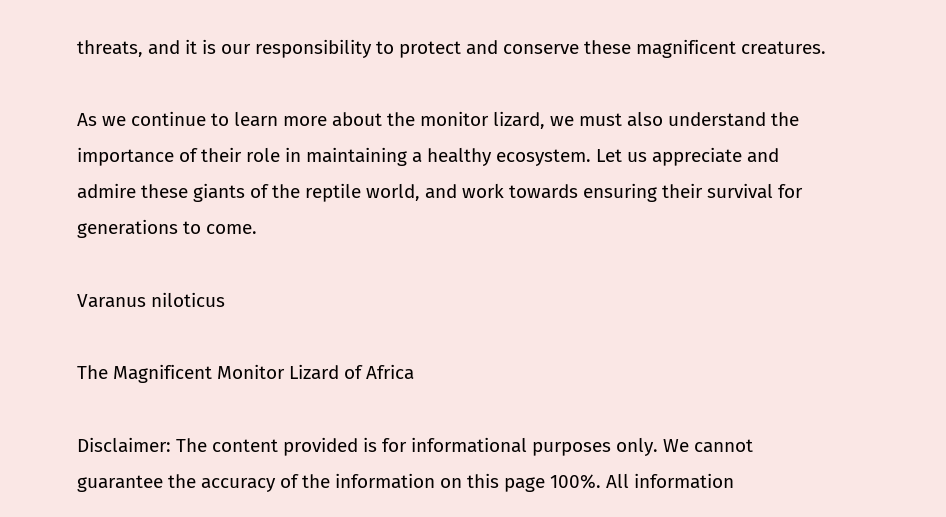threats, and it is our responsibility to protect and conserve these magnificent creatures.

As we continue to learn more about the monitor lizard, we must also understand the importance of their role in maintaining a healthy ecosystem. Let us appreciate and admire these giants of the reptile world, and work towards ensuring their survival for generations to come.

Varanus niloticus

The Magnificent Monitor Lizard of Africa

Disclaimer: The content provided is for informational purposes only. We cannot guarantee the accuracy of the information on this page 100%. All information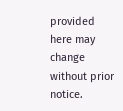provided here may change without prior notice.